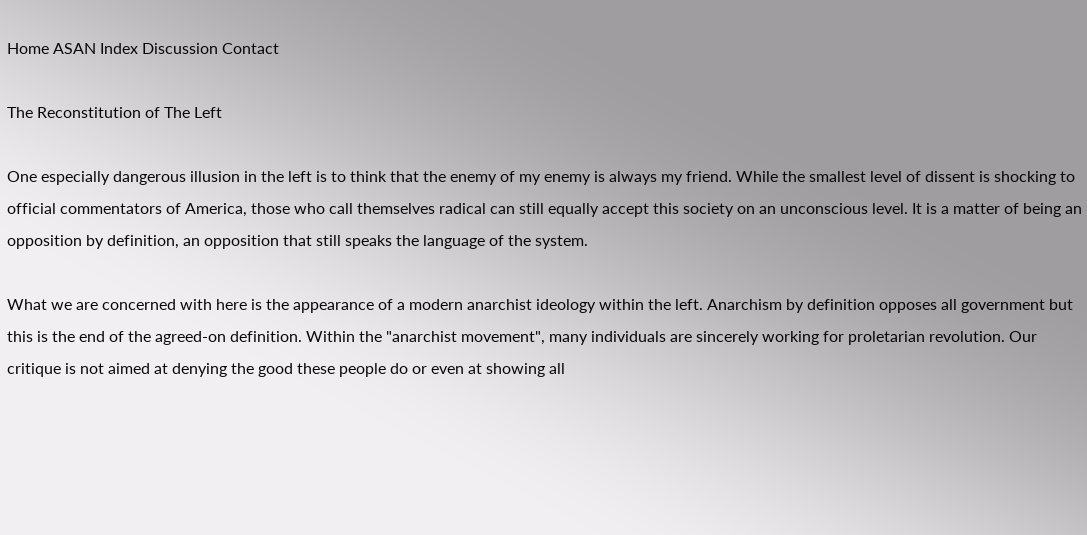Home ASAN Index Discussion Contact

The Reconstitution of The Left

One especially dangerous illusion in the left is to think that the enemy of my enemy is always my friend. While the smallest level of dissent is shocking to official commentators of America, those who call themselves radical can still equally accept this society on an unconscious level. It is a matter of being an opposition by definition, an opposition that still speaks the language of the system.

What we are concerned with here is the appearance of a modern anarchist ideology within the left. Anarchism by definition opposes all government but this is the end of the agreed-on definition. Within the "anarchist movement", many individuals are sincerely working for proletarian revolution. Our critique is not aimed at denying the good these people do or even at showing all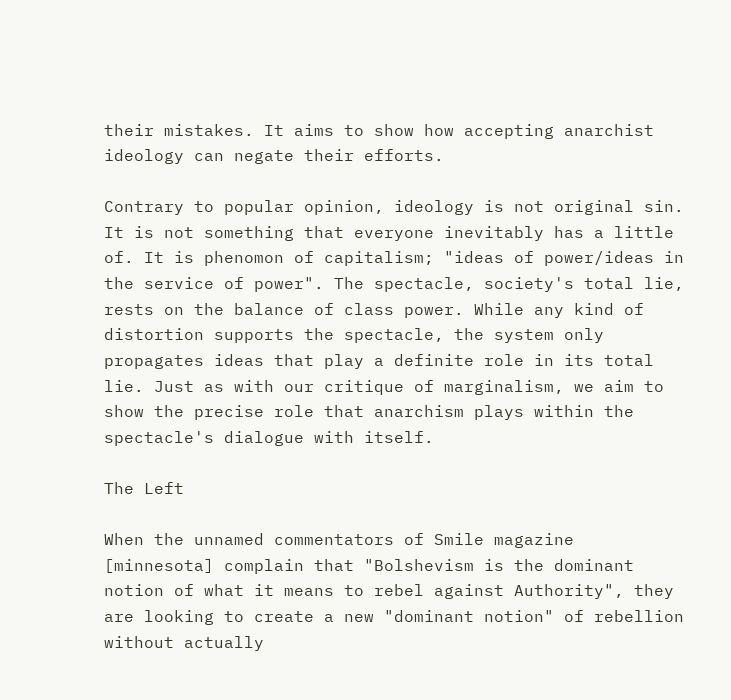their mistakes. It aims to show how accepting anarchist ideology can negate their efforts.

Contrary to popular opinion, ideology is not original sin. It is not something that everyone inevitably has a little of. It is phenomon of capitalism; "ideas of power/ideas in the service of power". The spectacle, society's total lie, rests on the balance of class power. While any kind of distortion supports the spectacle, the system only propagates ideas that play a definite role in its total lie. Just as with our critique of marginalism, we aim to show the precise role that anarchism plays within the spectacle's dialogue with itself.

The Left

When the unnamed commentators of Smile magazine [minnesota] complain that "Bolshevism is the dominant notion of what it means to rebel against Authority", they are looking to create a new "dominant notion" of rebellion without actually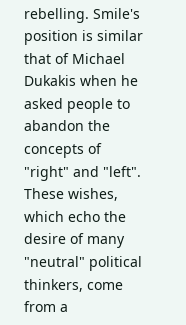rebelling. Smile's position is similar that of Michael Dukakis when he asked people to abandon the concepts of "right" and "left". These wishes, which echo the desire of many "neutral" political thinkers, come from a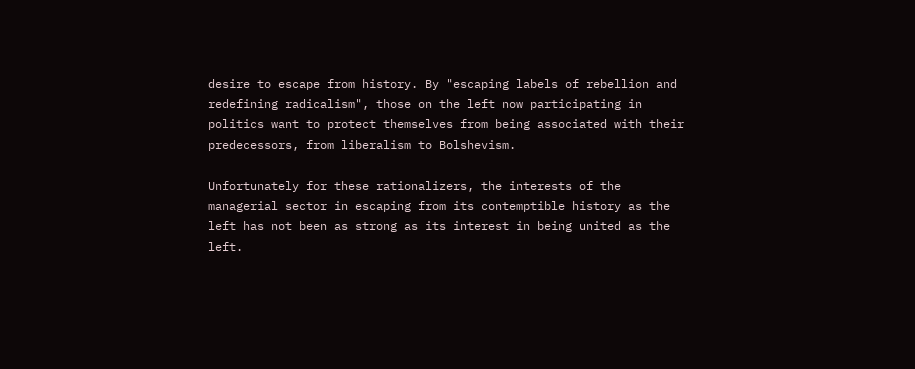desire to escape from history. By "escaping labels of rebellion and redefining radicalism", those on the left now participating in politics want to protect themselves from being associated with their predecessors, from liberalism to Bolshevism.

Unfortunately for these rationalizers, the interests of the managerial sector in escaping from its contemptible history as the left has not been as strong as its interest in being united as the left.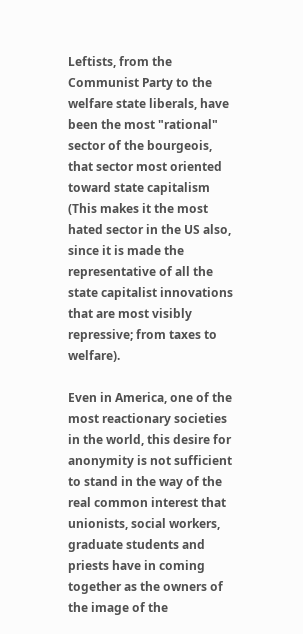Leftists, from the Communist Party to the welfare state liberals, have been the most "rational" sector of the bourgeois, that sector most oriented toward state capitalism (This makes it the most hated sector in the US also, since it is made the representative of all the state capitalist innovations that are most visibly repressive; from taxes to welfare).

Even in America, one of the most reactionary societies in the world, this desire for anonymity is not sufficient to stand in the way of the real common interest that unionists, social workers, graduate students and priests have in coming together as the owners of the image of the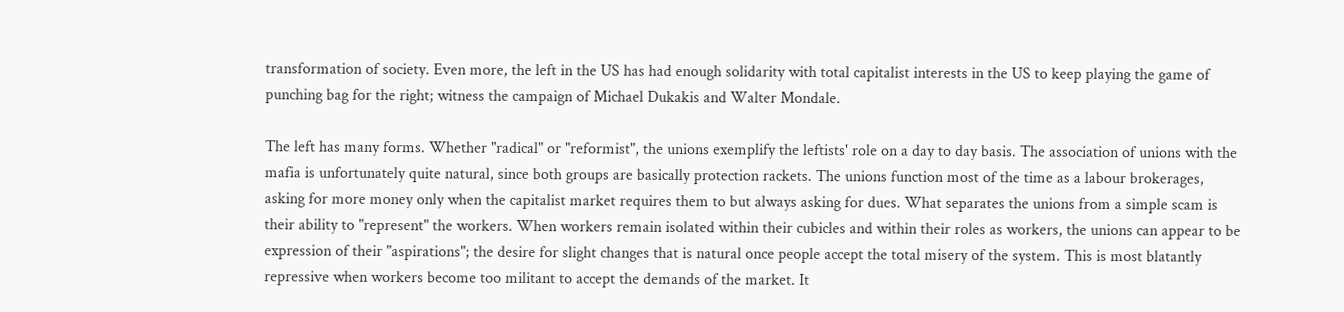transformation of society. Even more, the left in the US has had enough solidarity with total capitalist interests in the US to keep playing the game of punching bag for the right; witness the campaign of Michael Dukakis and Walter Mondale.

The left has many forms. Whether "radical" or "reformist", the unions exemplify the leftists' role on a day to day basis. The association of unions with the mafia is unfortunately quite natural, since both groups are basically protection rackets. The unions function most of the time as a labour brokerages, asking for more money only when the capitalist market requires them to but always asking for dues. What separates the unions from a simple scam is their ability to "represent" the workers. When workers remain isolated within their cubicles and within their roles as workers, the unions can appear to be expression of their "aspirations"; the desire for slight changes that is natural once people accept the total misery of the system. This is most blatantly repressive when workers become too militant to accept the demands of the market. It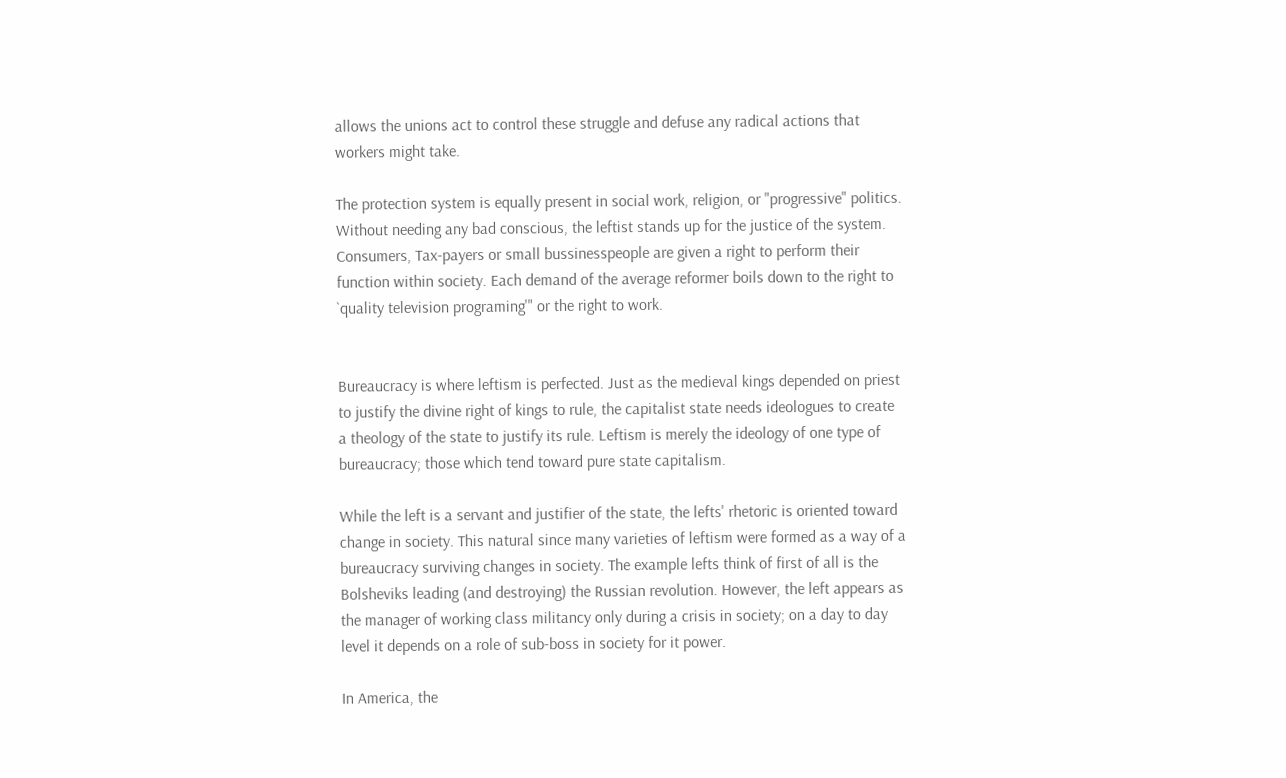allows the unions act to control these struggle and defuse any radical actions that workers might take.

The protection system is equally present in social work, religion, or "progressive" politics. Without needing any bad conscious, the leftist stands up for the justice of the system. Consumers, Tax-payers or small bussinesspeople are given a right to perform their function within society. Each demand of the average reformer boils down to the right to `quality television programing'" or the right to work.


Bureaucracy is where leftism is perfected. Just as the medieval kings depended on priest to justify the divine right of kings to rule, the capitalist state needs ideologues to create a theology of the state to justify its rule. Leftism is merely the ideology of one type of bureaucracy; those which tend toward pure state capitalism.

While the left is a servant and justifier of the state, the lefts' rhetoric is oriented toward change in society. This natural since many varieties of leftism were formed as a way of a bureaucracy surviving changes in society. The example lefts think of first of all is the Bolsheviks leading (and destroying) the Russian revolution. However, the left appears as the manager of working class militancy only during a crisis in society; on a day to day level it depends on a role of sub-boss in society for it power.

In America, the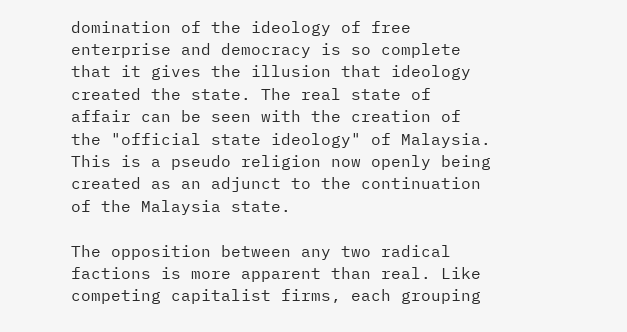domination of the ideology of free enterprise and democracy is so complete that it gives the illusion that ideology created the state. The real state of affair can be seen with the creation of the "official state ideology" of Malaysia. This is a pseudo religion now openly being created as an adjunct to the continuation of the Malaysia state.

The opposition between any two radical factions is more apparent than real. Like competing capitalist firms, each grouping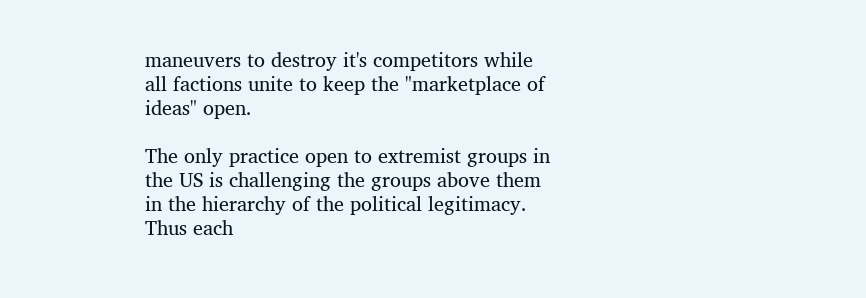maneuvers to destroy it's competitors while all factions unite to keep the "marketplace of ideas" open.

The only practice open to extremist groups in the US is challenging the groups above them in the hierarchy of the political legitimacy. Thus each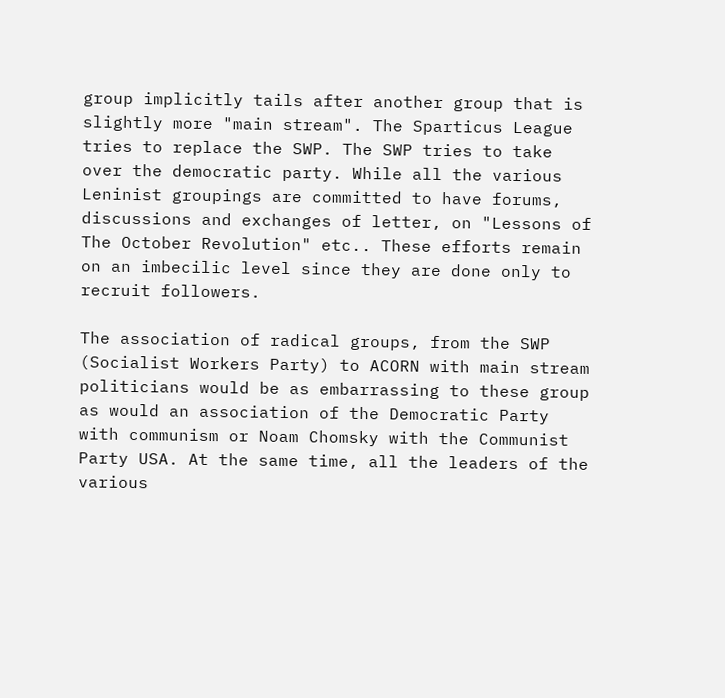group implicitly tails after another group that is slightly more "main stream". The Sparticus League tries to replace the SWP. The SWP tries to take over the democratic party. While all the various Leninist groupings are committed to have forums, discussions and exchanges of letter, on "Lessons of The October Revolution" etc.. These efforts remain on an imbecilic level since they are done only to recruit followers.

The association of radical groups, from the SWP (Socialist Workers Party) to ACORN with main stream politicians would be as embarrassing to these group as would an association of the Democratic Party with communism or Noam Chomsky with the Communist Party USA. At the same time, all the leaders of the various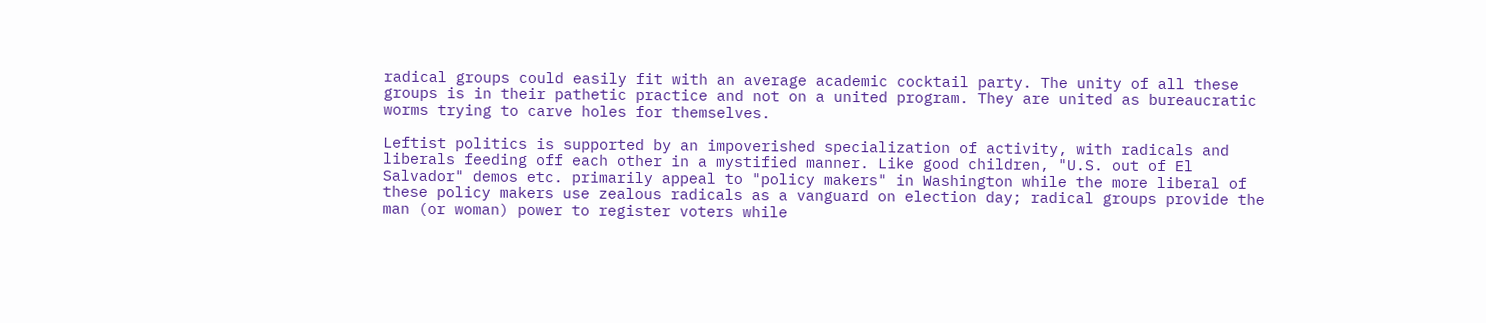radical groups could easily fit with an average academic cocktail party. The unity of all these groups is in their pathetic practice and not on a united program. They are united as bureaucratic worms trying to carve holes for themselves.

Leftist politics is supported by an impoverished specialization of activity, with radicals and liberals feeding off each other in a mystified manner. Like good children, "U.S. out of El Salvador" demos etc. primarily appeal to "policy makers" in Washington while the more liberal of these policy makers use zealous radicals as a vanguard on election day; radical groups provide the man (or woman) power to register voters while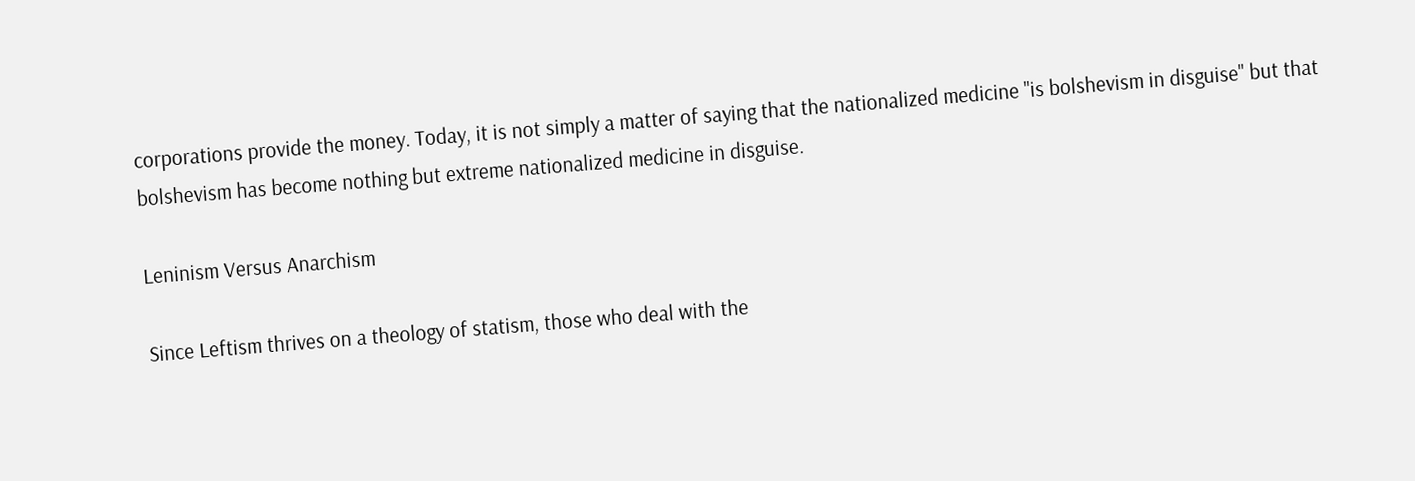corporations provide the money. Today, it is not simply a matter of saying that the nationalized medicine "is bolshevism in disguise" but that bolshevism has become nothing but extreme nationalized medicine in disguise.

Leninism Versus Anarchism

Since Leftism thrives on a theology of statism, those who deal with the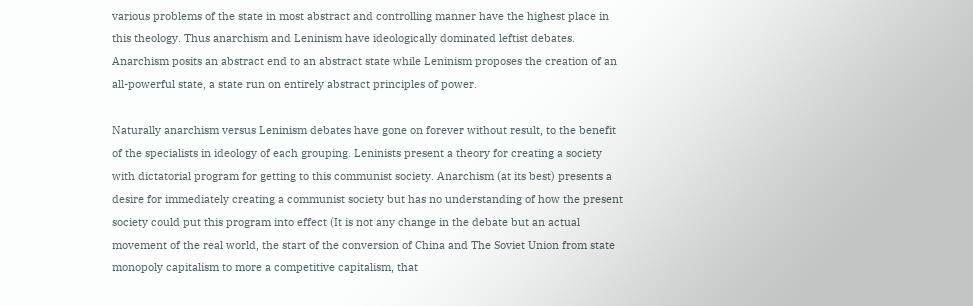various problems of the state in most abstract and controlling manner have the highest place in this theology. Thus anarchism and Leninism have ideologically dominated leftist debates. Anarchism posits an abstract end to an abstract state while Leninism proposes the creation of an all-powerful state, a state run on entirely abstract principles of power.

Naturally anarchism versus Leninism debates have gone on forever without result, to the benefit of the specialists in ideology of each grouping. Leninists present a theory for creating a society with dictatorial program for getting to this communist society. Anarchism (at its best) presents a desire for immediately creating a communist society but has no understanding of how the present society could put this program into effect (It is not any change in the debate but an actual movement of the real world, the start of the conversion of China and The Soviet Union from state monopoly capitalism to more a competitive capitalism, that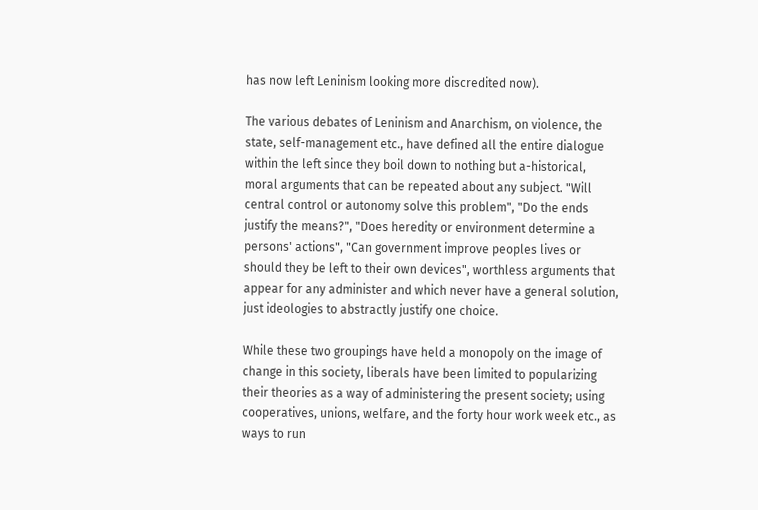has now left Leninism looking more discredited now).

The various debates of Leninism and Anarchism, on violence, the state, self-management etc., have defined all the entire dialogue within the left since they boil down to nothing but a-historical, moral arguments that can be repeated about any subject. "Will central control or autonomy solve this problem", "Do the ends justify the means?", "Does heredity or environment determine a persons' actions", "Can government improve peoples lives or should they be left to their own devices", worthless arguments that appear for any administer and which never have a general solution, just ideologies to abstractly justify one choice.

While these two groupings have held a monopoly on the image of change in this society, liberals have been limited to popularizing their theories as a way of administering the present society; using cooperatives, unions, welfare, and the forty hour work week etc., as ways to run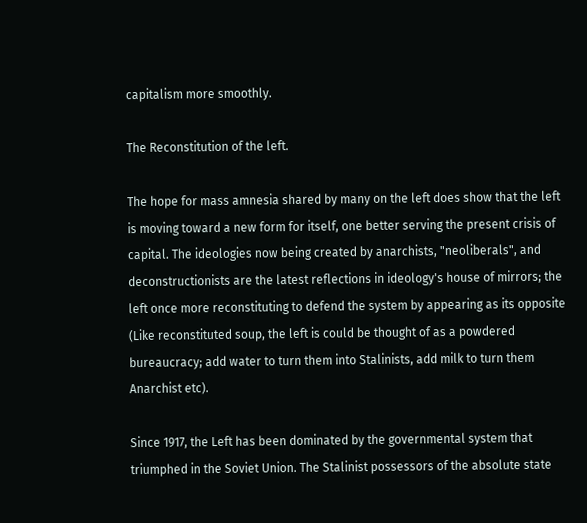capitalism more smoothly.

The Reconstitution of the left.

The hope for mass amnesia shared by many on the left does show that the left is moving toward a new form for itself, one better serving the present crisis of capital. The ideologies now being created by anarchists, "neoliberals", and deconstructionists are the latest reflections in ideology's house of mirrors; the left once more reconstituting to defend the system by appearing as its opposite (Like reconstituted soup, the left is could be thought of as a powdered bureaucracy; add water to turn them into Stalinists, add milk to turn them Anarchist etc).

Since 1917, the Left has been dominated by the governmental system that triumphed in the Soviet Union. The Stalinist possessors of the absolute state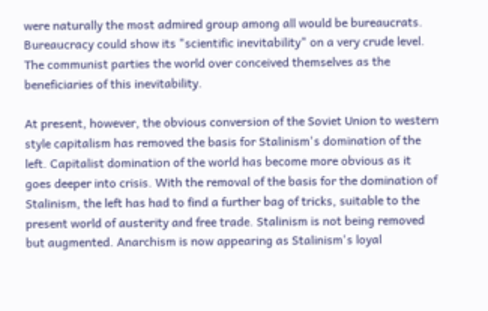were naturally the most admired group among all would be bureaucrats. Bureaucracy could show its "scientific inevitability" on a very crude level. The communist parties the world over conceived themselves as the beneficiaries of this inevitability.

At present, however, the obvious conversion of the Soviet Union to western style capitalism has removed the basis for Stalinism's domination of the left. Capitalist domination of the world has become more obvious as it goes deeper into crisis. With the removal of the basis for the domination of Stalinism, the left has had to find a further bag of tricks, suitable to the present world of austerity and free trade. Stalinism is not being removed but augmented. Anarchism is now appearing as Stalinism's loyal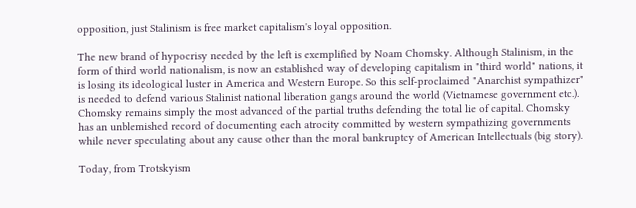opposition, just Stalinism is free market capitalism's loyal opposition.

The new brand of hypocrisy needed by the left is exemplified by Noam Chomsky. Although Stalinism, in the form of third world nationalism, is now an established way of developing capitalism in "third world" nations, it is losing its ideological luster in America and Western Europe. So this self-proclaimed "Anarchist sympathizer" is needed to defend various Stalinist national liberation gangs around the world (Vietnamese government etc.). Chomsky remains simply the most advanced of the partial truths defending the total lie of capital. Chomsky has an unblemished record of documenting each atrocity committed by western sympathizing governments while never speculating about any cause other than the moral bankruptcy of American Intellectuals (big story).

Today, from Trotskyism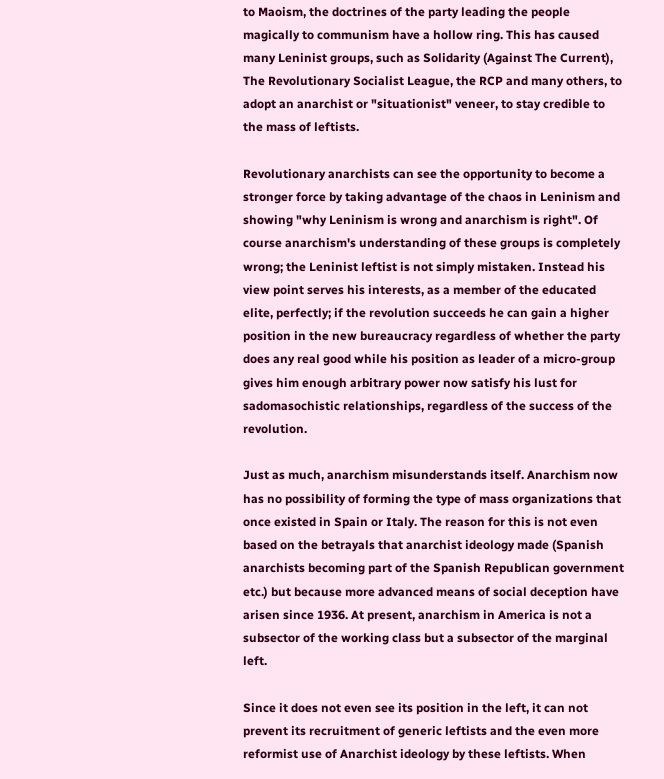to Maoism, the doctrines of the party leading the people magically to communism have a hollow ring. This has caused many Leninist groups, such as Solidarity (Against The Current), The Revolutionary Socialist League, the RCP and many others, to adopt an anarchist or "situationist" veneer, to stay credible to the mass of leftists.

Revolutionary anarchists can see the opportunity to become a stronger force by taking advantage of the chaos in Leninism and showing "why Leninism is wrong and anarchism is right". Of course anarchism's understanding of these groups is completely wrong; the Leninist leftist is not simply mistaken. Instead his view point serves his interests, as a member of the educated elite, perfectly; if the revolution succeeds he can gain a higher position in the new bureaucracy regardless of whether the party does any real good while his position as leader of a micro-group gives him enough arbitrary power now satisfy his lust for sadomasochistic relationships, regardless of the success of the revolution.

Just as much, anarchism misunderstands itself. Anarchism now has no possibility of forming the type of mass organizations that once existed in Spain or Italy. The reason for this is not even based on the betrayals that anarchist ideology made (Spanish anarchists becoming part of the Spanish Republican government etc.) but because more advanced means of social deception have arisen since 1936. At present, anarchism in America is not a subsector of the working class but a subsector of the marginal left.

Since it does not even see its position in the left, it can not prevent its recruitment of generic leftists and the even more reformist use of Anarchist ideology by these leftists. When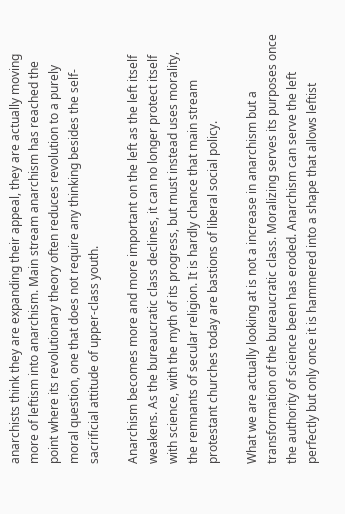anarchists think they are expanding their appeal, they are actually moving more of leftism into anarchism. Main stream anarchism has reached the point where its revolutionary theory often reduces revolution to a purely moral question, one that does not require any thinking besides the self-sacrificial attitude of upper-class youth.

Anarchism becomes more and more important on the left as the left itself weakens. As the bureaucratic class declines, it can no longer protect itself with science, with the myth of its progress, but must instead uses morality, the remnants of secular religion. It is hardly chance that main stream protestant churches today are bastions of liberal social policy.

What we are actually looking at is not a increase in anarchism but a transformation of the bureaucratic class. Moralizing serves its purposes once the authority of science been has eroded. Anarchism can serve the left perfectly but only once it is hammered into a shape that allows leftist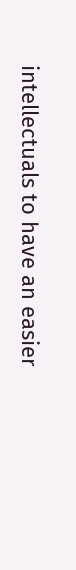intellectuals to have an easier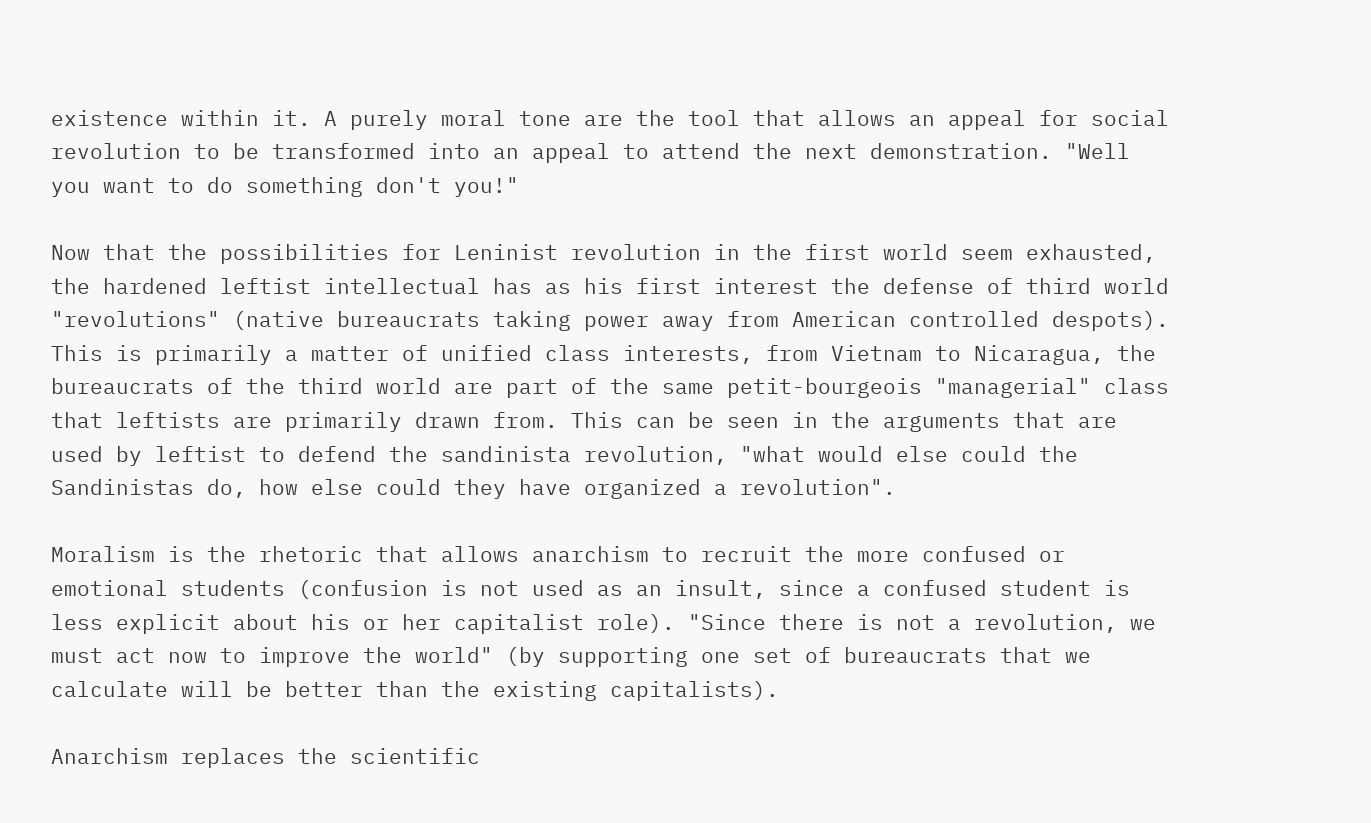existence within it. A purely moral tone are the tool that allows an appeal for social revolution to be transformed into an appeal to attend the next demonstration. "Well you want to do something don't you!"

Now that the possibilities for Leninist revolution in the first world seem exhausted, the hardened leftist intellectual has as his first interest the defense of third world "revolutions" (native bureaucrats taking power away from American controlled despots). This is primarily a matter of unified class interests, from Vietnam to Nicaragua, the bureaucrats of the third world are part of the same petit-bourgeois "managerial" class that leftists are primarily drawn from. This can be seen in the arguments that are used by leftist to defend the sandinista revolution, "what would else could the Sandinistas do, how else could they have organized a revolution".

Moralism is the rhetoric that allows anarchism to recruit the more confused or emotional students (confusion is not used as an insult, since a confused student is less explicit about his or her capitalist role). "Since there is not a revolution, we must act now to improve the world" (by supporting one set of bureaucrats that we calculate will be better than the existing capitalists).

Anarchism replaces the scientific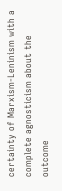certainty of Marxism-Leninism with a complete agnosticism about the outcome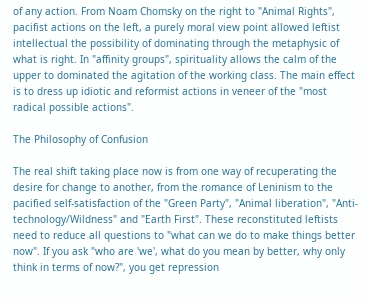of any action. From Noam Chomsky on the right to "Animal Rights", pacifist actions on the left, a purely moral view point allowed leftist intellectual the possibility of dominating through the metaphysic of what is right. In "affinity groups", spirituality allows the calm of the upper to dominated the agitation of the working class. The main effect is to dress up idiotic and reformist actions in veneer of the "most radical possible actions".

The Philosophy of Confusion

The real shift taking place now is from one way of recuperating the desire for change to another, from the romance of Leninism to the pacified self-satisfaction of the "Green Party", "Animal liberation", "Anti-technology/Wildness" and "Earth First". These reconstituted leftists need to reduce all questions to "what can we do to make things better now". If you ask "who are 'we', what do you mean by better, why only think in terms of now?", you get repression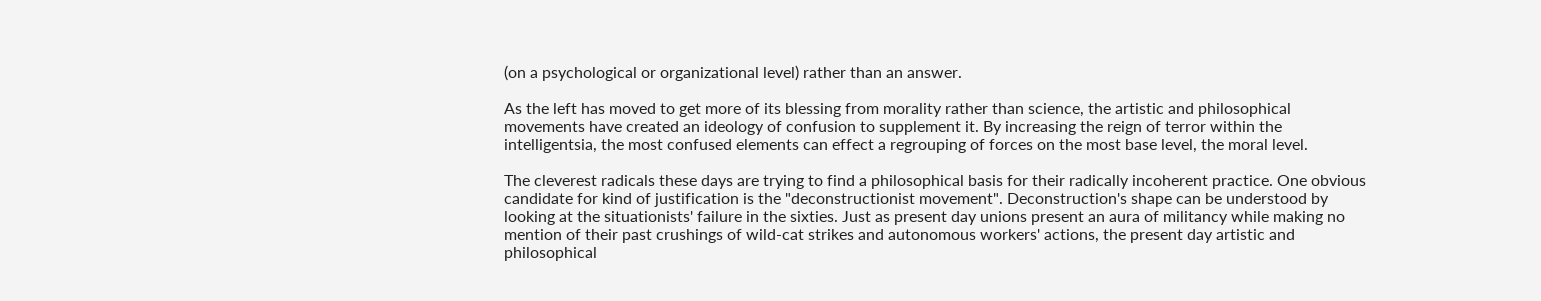(on a psychological or organizational level) rather than an answer.

As the left has moved to get more of its blessing from morality rather than science, the artistic and philosophical movements have created an ideology of confusion to supplement it. By increasing the reign of terror within the intelligentsia, the most confused elements can effect a regrouping of forces on the most base level, the moral level.

The cleverest radicals these days are trying to find a philosophical basis for their radically incoherent practice. One obvious candidate for kind of justification is the "deconstructionist movement". Deconstruction's shape can be understood by looking at the situationists' failure in the sixties. Just as present day unions present an aura of militancy while making no mention of their past crushings of wild-cat strikes and autonomous workers' actions, the present day artistic and philosophical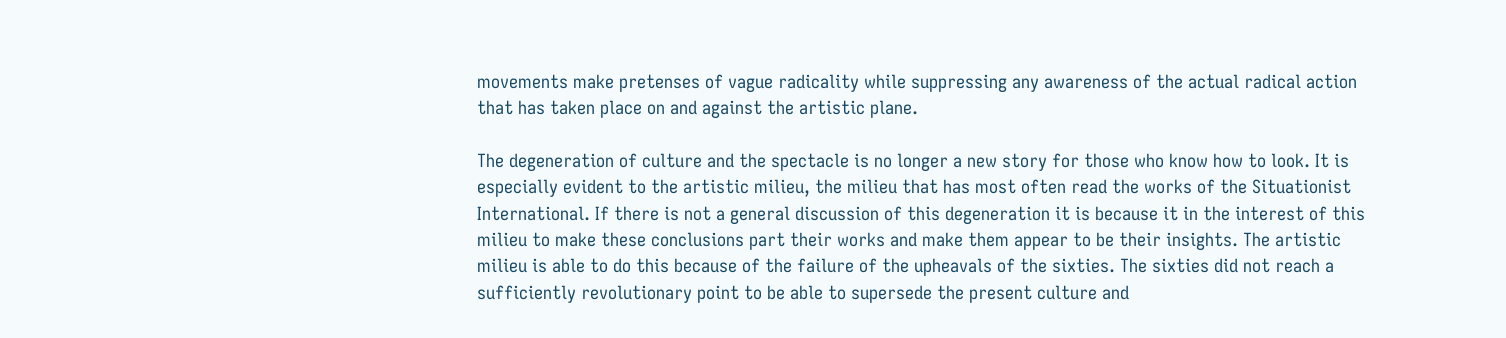movements make pretenses of vague radicality while suppressing any awareness of the actual radical action that has taken place on and against the artistic plane.

The degeneration of culture and the spectacle is no longer a new story for those who know how to look. It is especially evident to the artistic milieu, the milieu that has most often read the works of the Situationist International. If there is not a general discussion of this degeneration it is because it in the interest of this milieu to make these conclusions part their works and make them appear to be their insights. The artistic milieu is able to do this because of the failure of the upheavals of the sixties. The sixties did not reach a sufficiently revolutionary point to be able to supersede the present culture and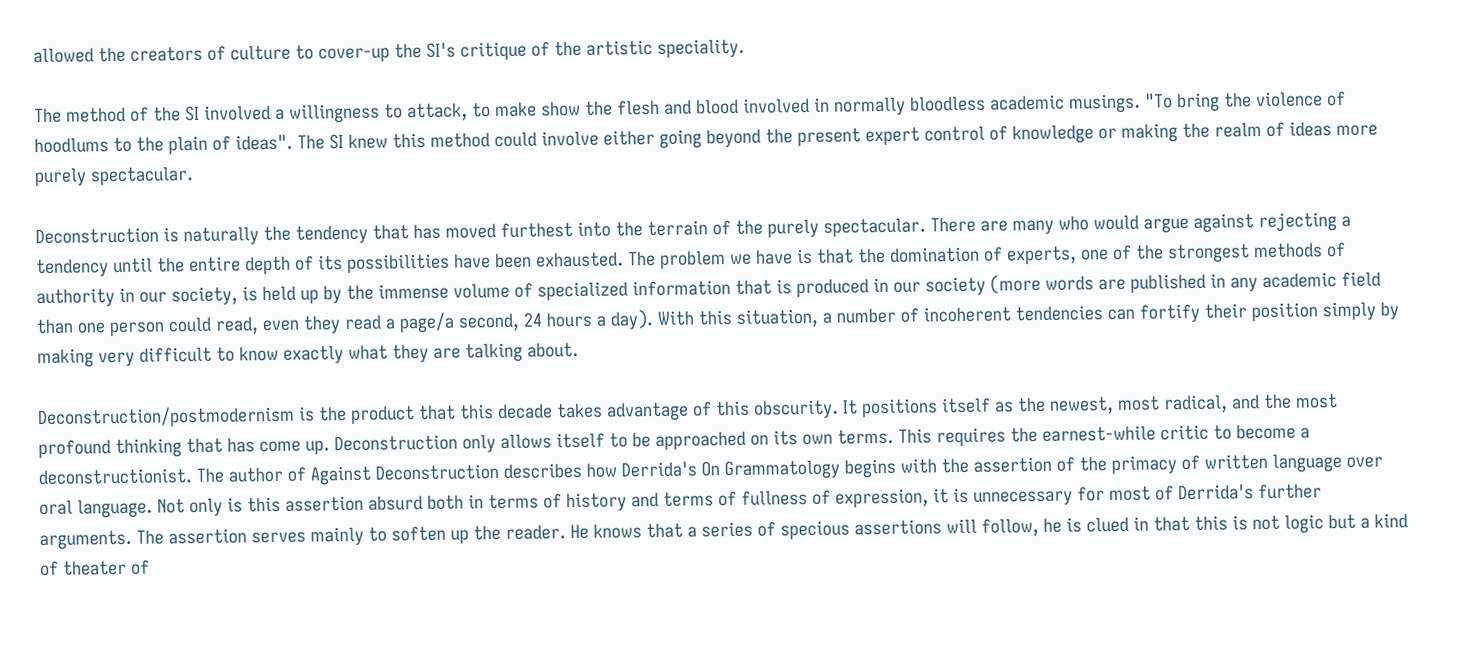allowed the creators of culture to cover-up the SI's critique of the artistic speciality.

The method of the SI involved a willingness to attack, to make show the flesh and blood involved in normally bloodless academic musings. "To bring the violence of hoodlums to the plain of ideas". The SI knew this method could involve either going beyond the present expert control of knowledge or making the realm of ideas more purely spectacular.

Deconstruction is naturally the tendency that has moved furthest into the terrain of the purely spectacular. There are many who would argue against rejecting a tendency until the entire depth of its possibilities have been exhausted. The problem we have is that the domination of experts, one of the strongest methods of authority in our society, is held up by the immense volume of specialized information that is produced in our society (more words are published in any academic field than one person could read, even they read a page/a second, 24 hours a day). With this situation, a number of incoherent tendencies can fortify their position simply by making very difficult to know exactly what they are talking about.

Deconstruction/postmodernism is the product that this decade takes advantage of this obscurity. It positions itself as the newest, most radical, and the most profound thinking that has come up. Deconstruction only allows itself to be approached on its own terms. This requires the earnest-while critic to become a deconstructionist. The author of Against Deconstruction describes how Derrida's On Grammatology begins with the assertion of the primacy of written language over oral language. Not only is this assertion absurd both in terms of history and terms of fullness of expression, it is unnecessary for most of Derrida's further arguments. The assertion serves mainly to soften up the reader. He knows that a series of specious assertions will follow, he is clued in that this is not logic but a kind of theater of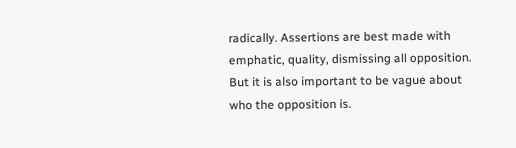radically. Assertions are best made with emphatic, quality, dismissing all opposition. But it is also important to be vague about who the opposition is.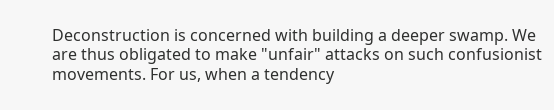Deconstruction is concerned with building a deeper swamp. We are thus obligated to make "unfair" attacks on such confusionist movements. For us, when a tendency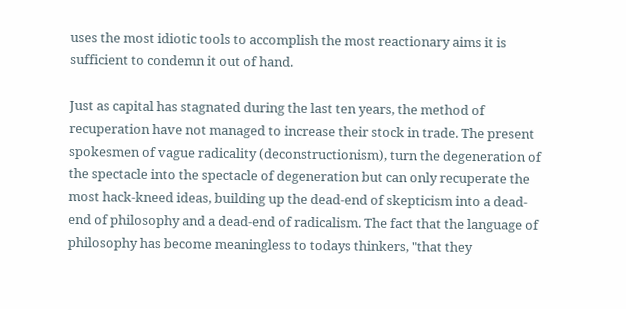uses the most idiotic tools to accomplish the most reactionary aims it is sufficient to condemn it out of hand.

Just as capital has stagnated during the last ten years, the method of recuperation have not managed to increase their stock in trade. The present spokesmen of vague radicality (deconstructionism), turn the degeneration of the spectacle into the spectacle of degeneration but can only recuperate the most hack-kneed ideas, building up the dead-end of skepticism into a dead-end of philosophy and a dead-end of radicalism. The fact that the language of philosophy has become meaningless to todays thinkers, "that they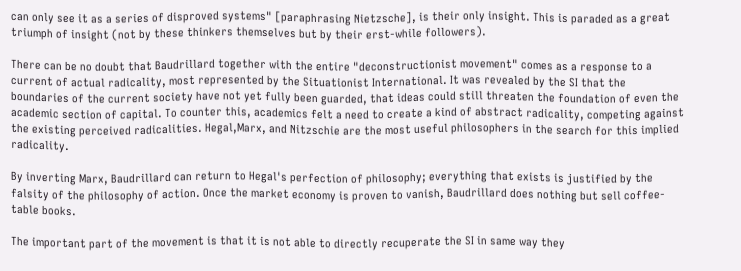can only see it as a series of disproved systems" [paraphrasing Nietzsche], is their only insight. This is paraded as a great triumph of insight (not by these thinkers themselves but by their erst-while followers).

There can be no doubt that Baudrillard together with the entire "deconstructionist movement" comes as a response to a current of actual radicality, most represented by the Situationist International. It was revealed by the SI that the boundaries of the current society have not yet fully been guarded, that ideas could still threaten the foundation of even the academic section of capital. To counter this, academics felt a need to create a kind of abstract radicality, competing against the existing perceived radicalities. Hegal,Marx, and Nitzschie are the most useful philosophers in the search for this implied radicality.

By inverting Marx, Baudrillard can return to Hegal's perfection of philosophy; everything that exists is justified by the falsity of the philosophy of action. Once the market economy is proven to vanish, Baudrillard does nothing but sell coffee-table books.

The important part of the movement is that it is not able to directly recuperate the SI in same way they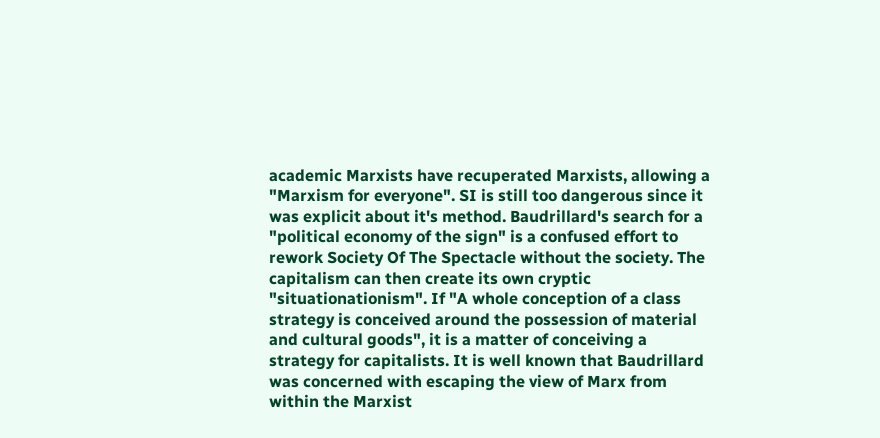academic Marxists have recuperated Marxists, allowing a "Marxism for everyone". SI is still too dangerous since it was explicit about it's method. Baudrillard's search for a "political economy of the sign" is a confused effort to rework Society Of The Spectacle without the society. The capitalism can then create its own cryptic "situationationism". If "A whole conception of a class strategy is conceived around the possession of material and cultural goods", it is a matter of conceiving a strategy for capitalists. It is well known that Baudrillard was concerned with escaping the view of Marx from within the Marxist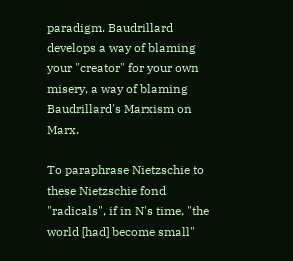paradigm. Baudrillard develops a way of blaming your "creator" for your own misery, a way of blaming Baudrillard's Marxism on Marx.

To paraphrase Nietzschie to these Nietzschie fond "radicals", if in N's time, "the world [had] become small"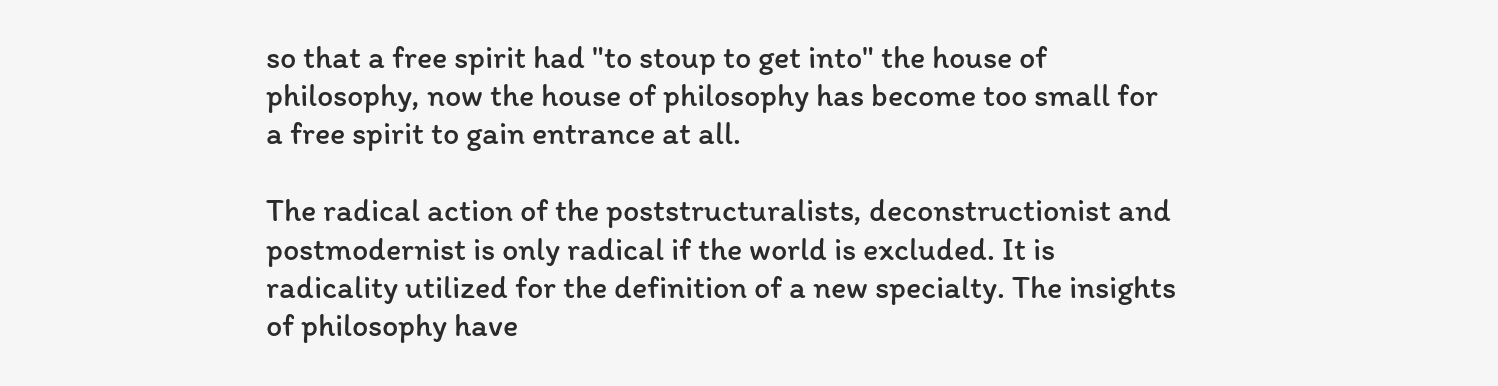so that a free spirit had "to stoup to get into" the house of philosophy, now the house of philosophy has become too small for a free spirit to gain entrance at all.

The radical action of the poststructuralists, deconstructionist and postmodernist is only radical if the world is excluded. It is radicality utilized for the definition of a new specialty. The insights of philosophy have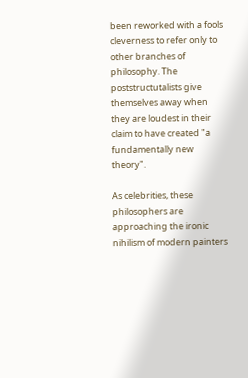been reworked with a fools cleverness to refer only to other branches of philosophy. The poststructutalists give themselves away when they are loudest in their claim to have created "a fundamentally new theory".

As celebrities, these philosophers are approaching the ironic nihilism of modern painters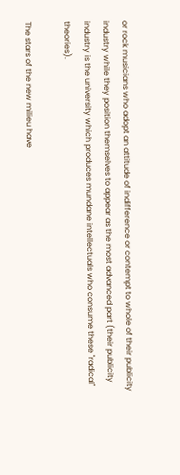or rock musicians who adopt an attitude of indifference or contempt to whole of their publicity industry while they position themselves to appear as the most advanced part (their publicity industry is the university which produces mundane intellectuals who consume these "radical" theories).

The stars of the new milieu have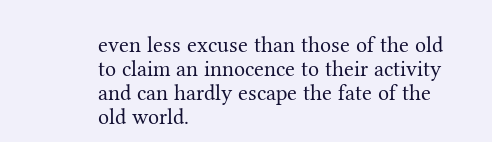even less excuse than those of the old to claim an innocence to their activity and can hardly escape the fate of the old world.